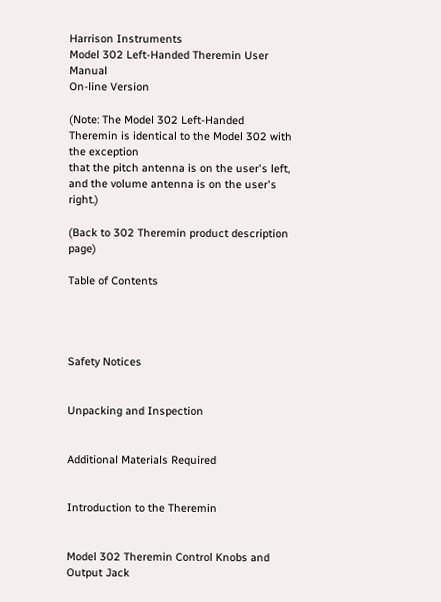Harrison Instruments
Model 302 Left-Handed Theremin User Manual
On-line Version

(Note: The Model 302 Left-Handed Theremin is identical to the Model 302 with the exception
that the pitch antenna is on the user's left, and the volume antenna is on the user's right.)

(Back to 302 Theremin product description page)

Table of Contents




Safety Notices


Unpacking and Inspection


Additional Materials Required


Introduction to the Theremin


Model 302 Theremin Control Knobs and Output Jack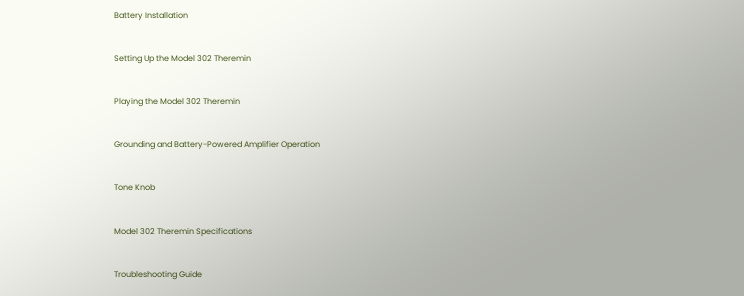Battery Installation


Setting Up the Model 302 Theremin


Playing the Model 302 Theremin


Grounding and Battery-Powered Amplifier Operation


Tone Knob


Model 302 Theremin Specifications


Troubleshooting Guide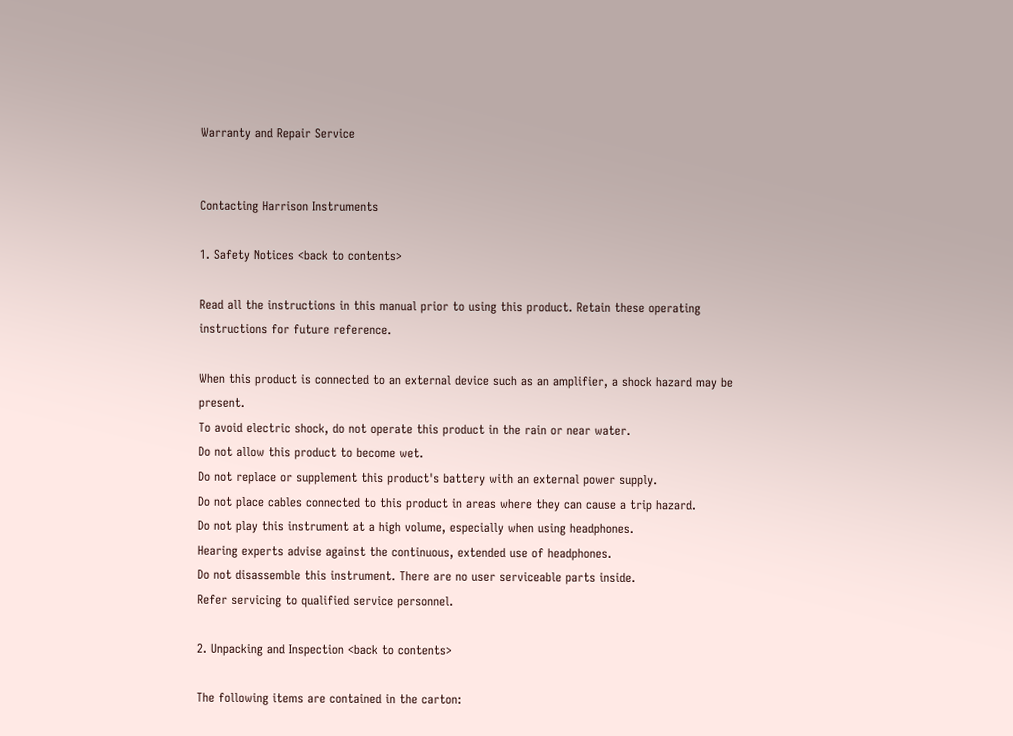Warranty and Repair Service


Contacting Harrison Instruments

1. Safety Notices <back to contents>

Read all the instructions in this manual prior to using this product. Retain these operating instructions for future reference.

When this product is connected to an external device such as an amplifier, a shock hazard may be present.
To avoid electric shock, do not operate this product in the rain or near water.
Do not allow this product to become wet.
Do not replace or supplement this product's battery with an external power supply.
Do not place cables connected to this product in areas where they can cause a trip hazard.
Do not play this instrument at a high volume, especially when using headphones.
Hearing experts advise against the continuous, extended use of headphones.
Do not disassemble this instrument. There are no user serviceable parts inside.
Refer servicing to qualified service personnel.

2. Unpacking and Inspection <back to contents>

The following items are contained in the carton: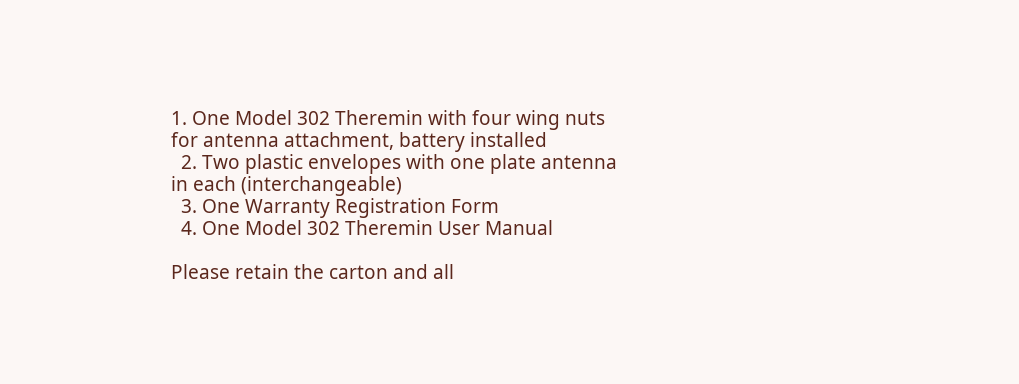1. One Model 302 Theremin with four wing nuts for antenna attachment, battery installed
  2. Two plastic envelopes with one plate antenna in each (interchangeable)
  3. One Warranty Registration Form
  4. One Model 302 Theremin User Manual

Please retain the carton and all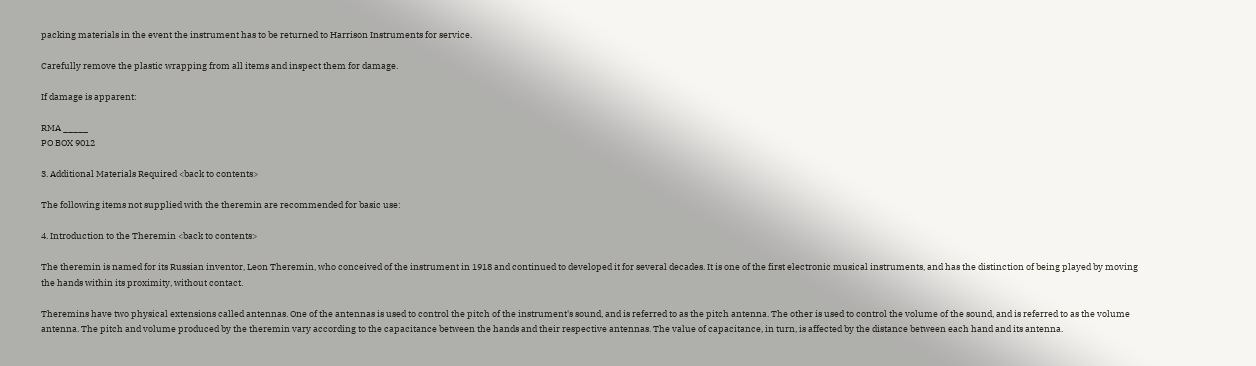packing materials in the event the instrument has to be returned to Harrison Instruments for service.

Carefully remove the plastic wrapping from all items and inspect them for damage.

If damage is apparent:

RMA _____
PO BOX 9012

3. Additional Materials Required <back to contents>

The following items not supplied with the theremin are recommended for basic use:

4. Introduction to the Theremin <back to contents>

The theremin is named for its Russian inventor, Leon Theremin, who conceived of the instrument in 1918 and continued to developed it for several decades. It is one of the first electronic musical instruments, and has the distinction of being played by moving the hands within its proximity, without contact.

Theremins have two physical extensions called antennas. One of the antennas is used to control the pitch of the instrument's sound, and is referred to as the pitch antenna. The other is used to control the volume of the sound, and is referred to as the volume antenna. The pitch and volume produced by the theremin vary according to the capacitance between the hands and their respective antennas. The value of capacitance, in turn, is affected by the distance between each hand and its antenna.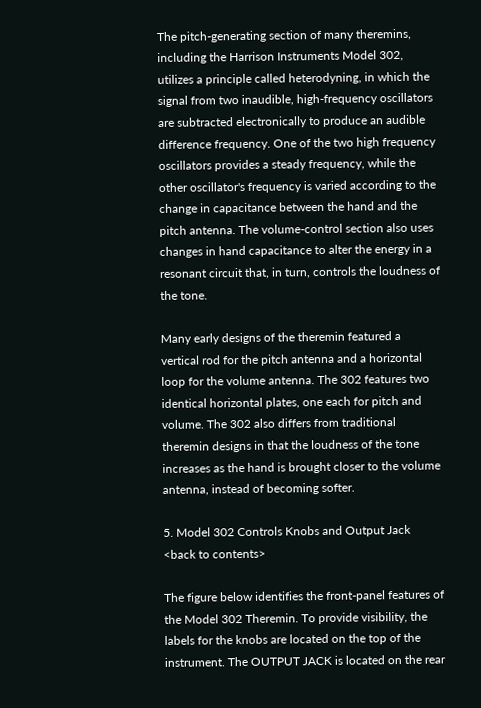The pitch-generating section of many theremins, including the Harrison Instruments Model 302, utilizes a principle called heterodyning, in which the signal from two inaudible, high-frequency oscillators are subtracted electronically to produce an audible difference frequency. One of the two high frequency oscillators provides a steady frequency, while the other oscillator's frequency is varied according to the change in capacitance between the hand and the pitch antenna. The volume-control section also uses changes in hand capacitance to alter the energy in a resonant circuit that, in turn, controls the loudness of the tone.

Many early designs of the theremin featured a vertical rod for the pitch antenna and a horizontal loop for the volume antenna. The 302 features two identical horizontal plates, one each for pitch and volume. The 302 also differs from traditional theremin designs in that the loudness of the tone increases as the hand is brought closer to the volume antenna, instead of becoming softer.

5. Model 302 Controls Knobs and Output Jack <back to contents>

The figure below identifies the front-panel features of the Model 302 Theremin. To provide visibility, the labels for the knobs are located on the top of the instrument. The OUTPUT JACK is located on the rear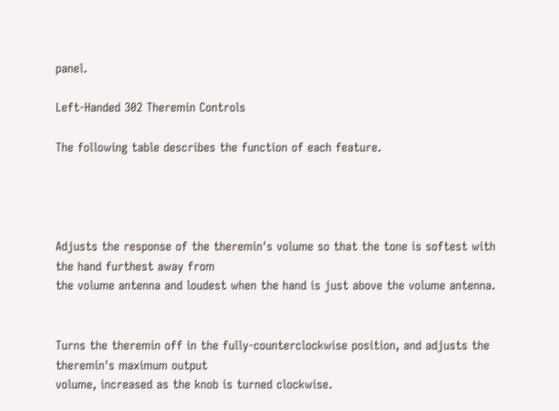panel.

Left-Handed 302 Theremin Controls

The following table describes the function of each feature.




Adjusts the response of the theremin's volume so that the tone is softest with the hand furthest away from
the volume antenna and loudest when the hand is just above the volume antenna.


Turns the theremin off in the fully-counterclockwise position, and adjusts the theremin's maximum output
volume, increased as the knob is turned clockwise.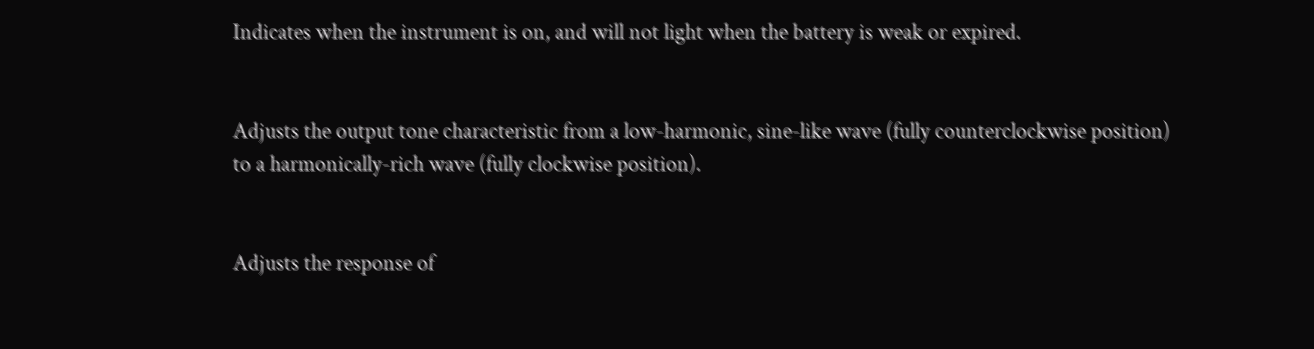Indicates when the instrument is on, and will not light when the battery is weak or expired.


Adjusts the output tone characteristic from a low-harmonic, sine-like wave (fully counterclockwise position)
to a harmonically-rich wave (fully clockwise position).


Adjusts the response of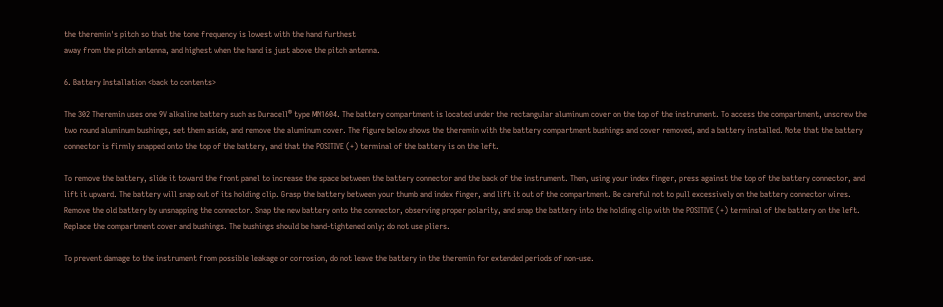the theremin's pitch so that the tone frequency is lowest with the hand furthest
away from the pitch antenna, and highest when the hand is just above the pitch antenna.

6. Battery Installation <back to contents>

The 302 Theremin uses one 9V alkaline battery such as Duracell® type MN1604. The battery compartment is located under the rectangular aluminum cover on the top of the instrument. To access the compartment, unscrew the two round aluminum bushings, set them aside, and remove the aluminum cover. The figure below shows the theremin with the battery compartment bushings and cover removed, and a battery installed. Note that the battery connector is firmly snapped onto the top of the battery, and that the POSITIVE (+) terminal of the battery is on the left.

To remove the battery, slide it toward the front panel to increase the space between the battery connector and the back of the instrument. Then, using your index finger, press against the top of the battery connector, and lift it upward. The battery will snap out of its holding clip. Grasp the battery between your thumb and index finger, and lift it out of the compartment. Be careful not to pull excessively on the battery connector wires. Remove the old battery by unsnapping the connector. Snap the new battery onto the connector, observing proper polarity, and snap the battery into the holding clip with the POSITIVE (+) terminal of the battery on the left. Replace the compartment cover and bushings. The bushings should be hand-tightened only; do not use pliers.

To prevent damage to the instrument from possible leakage or corrosion, do not leave the battery in the theremin for extended periods of non-use.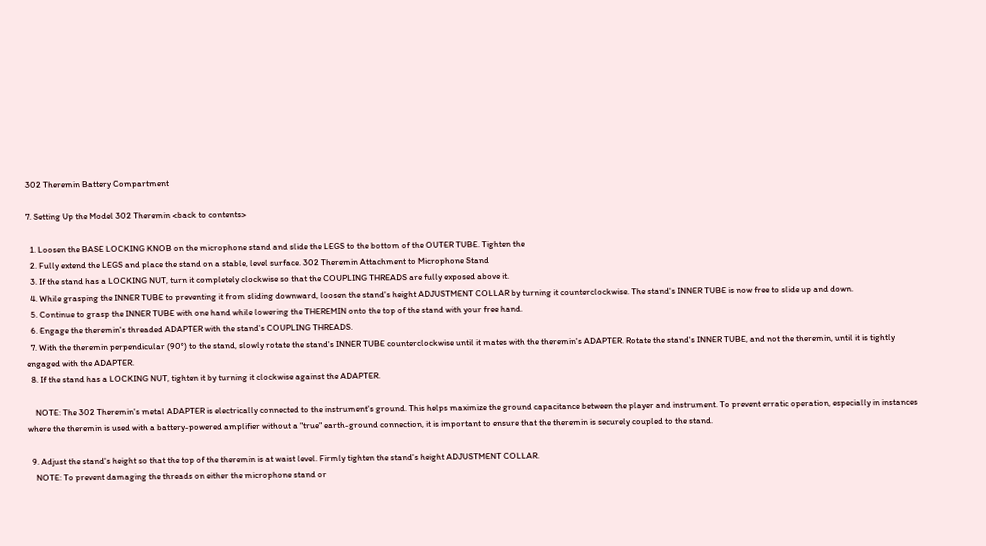302 Theremin Battery Compartment

7. Setting Up the Model 302 Theremin <back to contents>

  1. Loosen the BASE LOCKING KNOB on the microphone stand and slide the LEGS to the bottom of the OUTER TUBE. Tighten the
  2. Fully extend the LEGS and place the stand on a stable, level surface. 302 Theremin Attachment to Microphone Stand
  3. If the stand has a LOCKING NUT, turn it completely clockwise so that the COUPLING THREADS are fully exposed above it.
  4. While grasping the INNER TUBE to preventing it from sliding downward, loosen the stand's height ADJUSTMENT COLLAR by turning it counterclockwise. The stand's INNER TUBE is now free to slide up and down.
  5. Continue to grasp the INNER TUBE with one hand while lowering the THEREMIN onto the top of the stand with your free hand.
  6. Engage the theremin's threaded ADAPTER with the stand's COUPLING THREADS.
  7. With the theremin perpendicular (90°) to the stand, slowly rotate the stand's INNER TUBE counterclockwise until it mates with the theremin's ADAPTER. Rotate the stand's INNER TUBE, and not the theremin, until it is tightly engaged with the ADAPTER.
  8. If the stand has a LOCKING NUT, tighten it by turning it clockwise against the ADAPTER.

    NOTE: The 302 Theremin's metal ADAPTER is electrically connected to the instrument's ground. This helps maximize the ground capacitance between the player and instrument. To prevent erratic operation, especially in instances where the theremin is used with a battery-powered amplifier without a "true" earth-ground connection, it is important to ensure that the theremin is securely coupled to the stand.

  9. Adjust the stand's height so that the top of the theremin is at waist level. Firmly tighten the stand's height ADJUSTMENT COLLAR.
    NOTE: To prevent damaging the threads on either the microphone stand or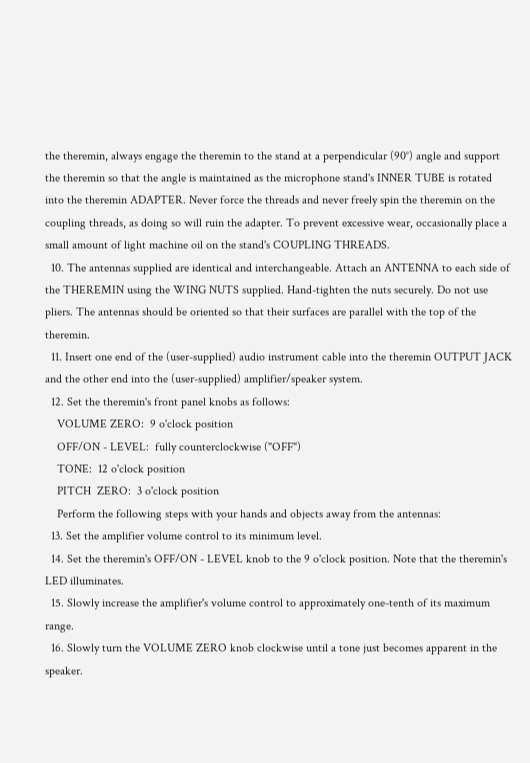the theremin, always engage the theremin to the stand at a perpendicular (90°) angle and support the theremin so that the angle is maintained as the microphone stand's INNER TUBE is rotated into the theremin ADAPTER. Never force the threads and never freely spin the theremin on the coupling threads, as doing so will ruin the adapter. To prevent excessive wear, occasionally place a small amount of light machine oil on the stand's COUPLING THREADS.
  10. The antennas supplied are identical and interchangeable. Attach an ANTENNA to each side of the THEREMIN using the WING NUTS supplied. Hand-tighten the nuts securely. Do not use pliers. The antennas should be oriented so that their surfaces are parallel with the top of the theremin.
  11. Insert one end of the (user-supplied) audio instrument cable into the theremin OUTPUT JACK and the other end into the (user-supplied) amplifier/speaker system.
  12. Set the theremin's front panel knobs as follows:
    VOLUME ZERO:  9 o'clock position
    OFF/ON - LEVEL:  fully counterclockwise ("OFF")
    TONE:  12 o'clock position
    PITCH  ZERO:  3 o'clock position
    Perform the following steps with your hands and objects away from the antennas:
  13. Set the amplifier volume control to its minimum level.
  14. Set the theremin's OFF/ON - LEVEL knob to the 9 o'clock position. Note that the theremin's LED illuminates.
  15. Slowly increase the amplifier's volume control to approximately one-tenth of its maximum range.
  16. Slowly turn the VOLUME ZERO knob clockwise until a tone just becomes apparent in the speaker.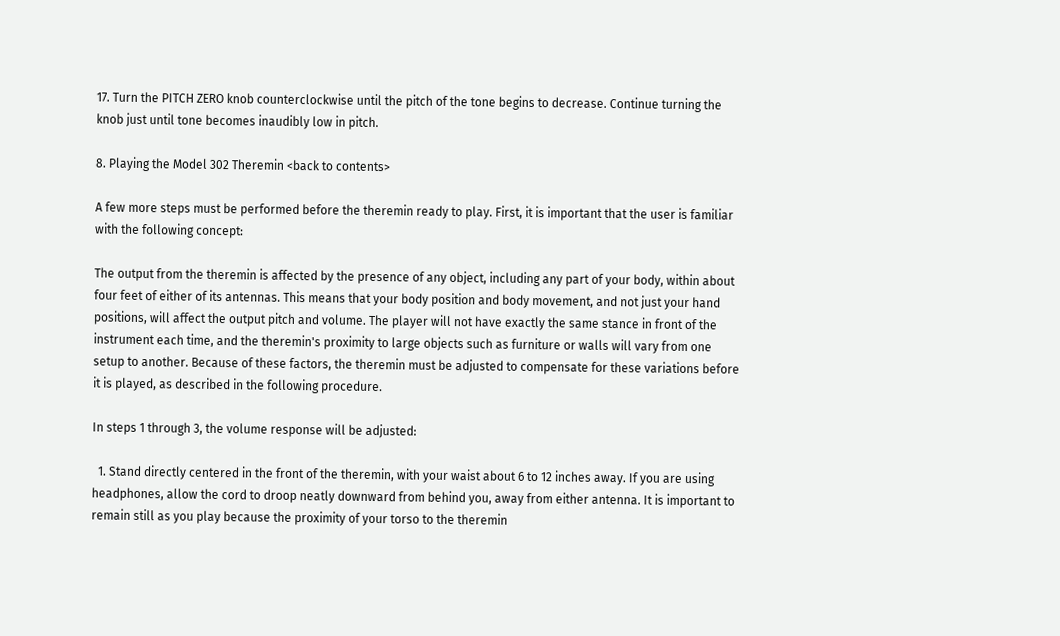17. Turn the PITCH ZERO knob counterclockwise until the pitch of the tone begins to decrease. Continue turning the knob just until tone becomes inaudibly low in pitch.

8. Playing the Model 302 Theremin <back to contents>

A few more steps must be performed before the theremin ready to play. First, it is important that the user is familiar with the following concept:

The output from the theremin is affected by the presence of any object, including any part of your body, within about four feet of either of its antennas. This means that your body position and body movement, and not just your hand positions, will affect the output pitch and volume. The player will not have exactly the same stance in front of the instrument each time, and the theremin's proximity to large objects such as furniture or walls will vary from one setup to another. Because of these factors, the theremin must be adjusted to compensate for these variations before it is played, as described in the following procedure.

In steps 1 through 3, the volume response will be adjusted:

  1. Stand directly centered in the front of the theremin, with your waist about 6 to 12 inches away. If you are using headphones, allow the cord to droop neatly downward from behind you, away from either antenna. It is important to remain still as you play because the proximity of your torso to the theremin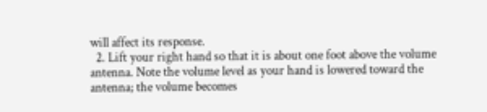will affect its response.
  2. Lift your right hand so that it is about one foot above the volume antenna. Note the volume level as your hand is lowered toward the antenna; the volume becomes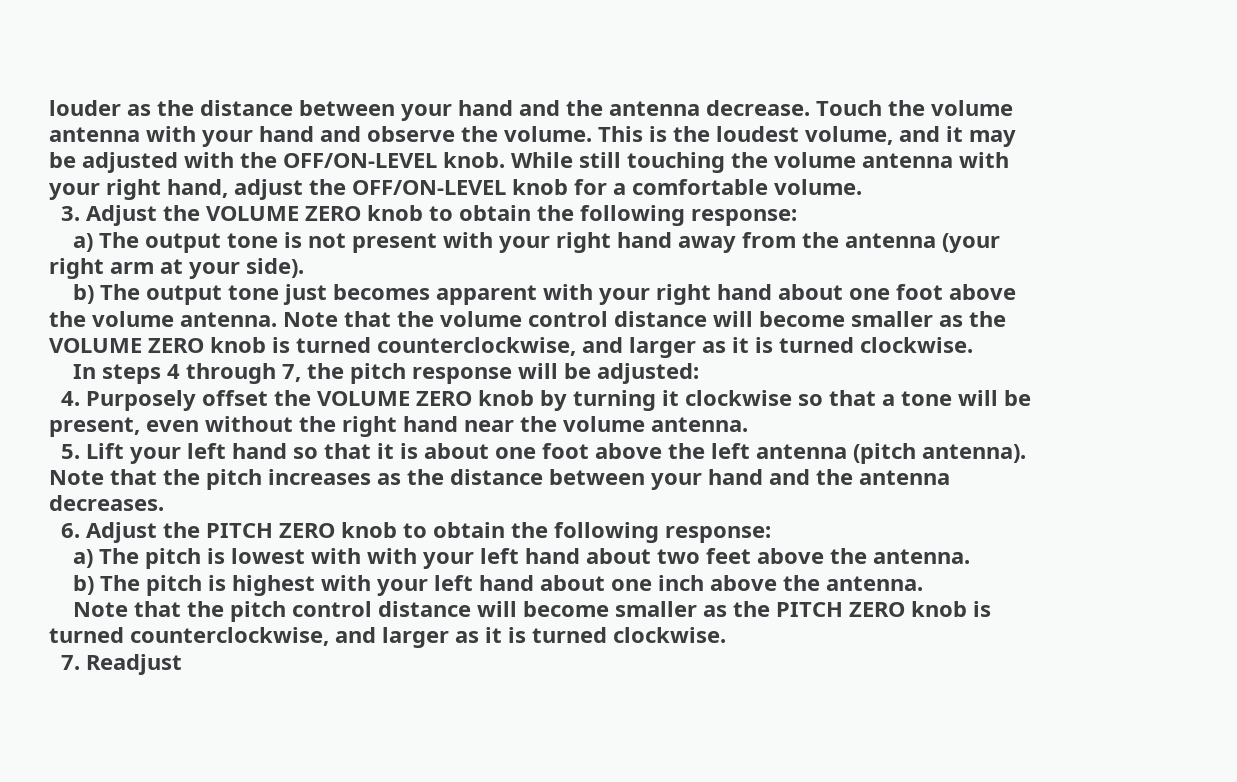louder as the distance between your hand and the antenna decrease. Touch the volume antenna with your hand and observe the volume. This is the loudest volume, and it may be adjusted with the OFF/ON-LEVEL knob. While still touching the volume antenna with your right hand, adjust the OFF/ON-LEVEL knob for a comfortable volume.
  3. Adjust the VOLUME ZERO knob to obtain the following response:
    a) The output tone is not present with your right hand away from the antenna (your right arm at your side).
    b) The output tone just becomes apparent with your right hand about one foot above the volume antenna. Note that the volume control distance will become smaller as the VOLUME ZERO knob is turned counterclockwise, and larger as it is turned clockwise.
    In steps 4 through 7, the pitch response will be adjusted:
  4. Purposely offset the VOLUME ZERO knob by turning it clockwise so that a tone will be present, even without the right hand near the volume antenna.
  5. Lift your left hand so that it is about one foot above the left antenna (pitch antenna). Note that the pitch increases as the distance between your hand and the antenna decreases.
  6. Adjust the PITCH ZERO knob to obtain the following response:
    a) The pitch is lowest with with your left hand about two feet above the antenna.
    b) The pitch is highest with your left hand about one inch above the antenna.
    Note that the pitch control distance will become smaller as the PITCH ZERO knob is turned counterclockwise, and larger as it is turned clockwise.
  7. Readjust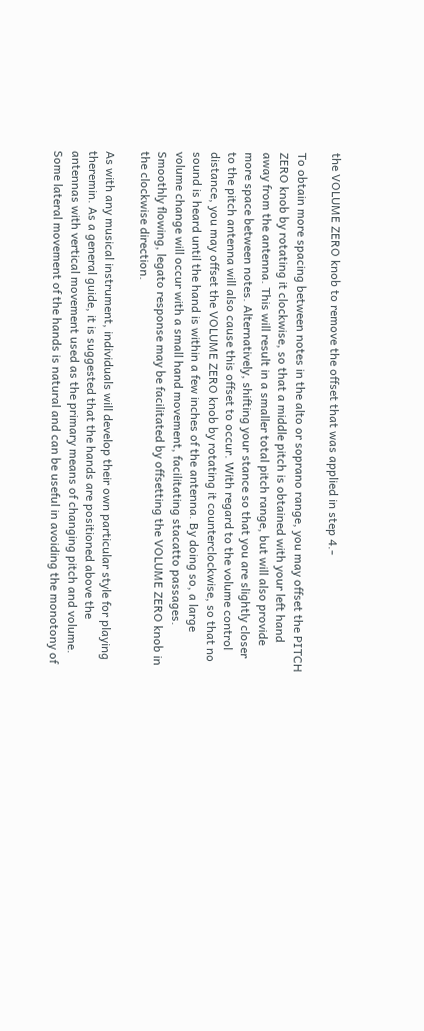the VOLUME ZERO knob to remove the offset that was applied in step 4.-

To obtain more spacing between notes in the alto or soprano range, you may offset the PITCH ZERO knob by rotating it clockwise, so that a middle pitch is obtained with your left hand away from the antenna. This will result in a smaller total pitch range, but will also provide more space between notes. Alternatively, shifting your stance so that you are slightly closer to the pitch antenna will also cause this offset to occur. With regard to the volume control distance, you may offset the VOLUME ZERO knob by rotating it counterclockwise, so that no sound is heard until the hand is within a few inches of the antenna. By doing so, a large volume change will occur with a small hand movement, facilitating stacatto passages. Smoothly flowing, legato response may be facilitated by offsetting the VOLUME ZERO knob in the clockwise direction.

As with any musical instrument, individuals will develop their own particular style for playing theremin. As a general guide, it is suggested that the hands are positioned above the antennas with vertical movement used as the primary means of changing pitch and volume. Some lateral movement of the hands is natural and can be useful in avoiding the monotony of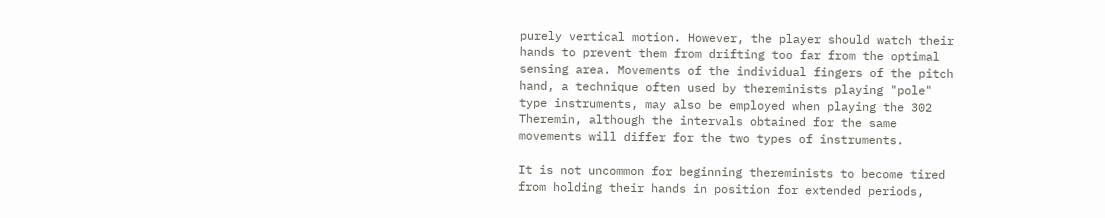purely vertical motion. However, the player should watch their hands to prevent them from drifting too far from the optimal sensing area. Movements of the individual fingers of the pitch hand, a technique often used by thereminists playing "pole" type instruments, may also be employed when playing the 302 Theremin, although the intervals obtained for the same movements will differ for the two types of instruments.

It is not uncommon for beginning thereminists to become tired from holding their hands in position for extended periods,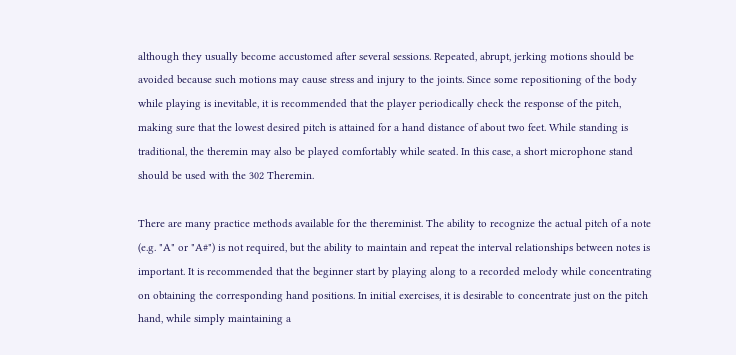although they usually become accustomed after several sessions. Repeated, abrupt, jerking motions should be avoided because such motions may cause stress and injury to the joints. Since some repositioning of the body while playing is inevitable, it is recommended that the player periodically check the response of the pitch, making sure that the lowest desired pitch is attained for a hand distance of about two feet. While standing is traditional, the theremin may also be played comfortably while seated. In this case, a short microphone stand should be used with the 302 Theremin.

There are many practice methods available for the thereminist. The ability to recognize the actual pitch of a note (e.g. "A" or "A#") is not required, but the ability to maintain and repeat the interval relationships between notes is important. It is recommended that the beginner start by playing along to a recorded melody while concentrating on obtaining the corresponding hand positions. In initial exercises, it is desirable to concentrate just on the pitch hand, while simply maintaining a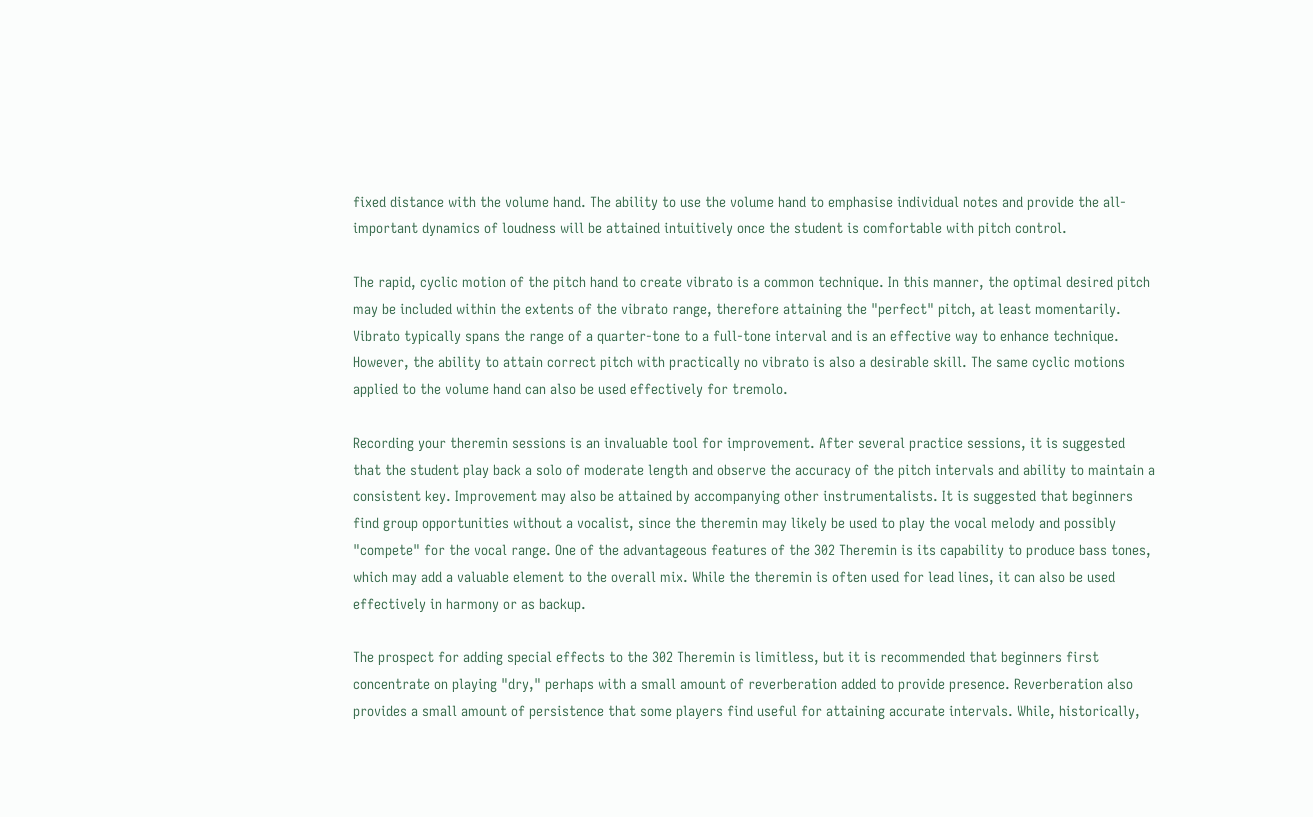fixed distance with the volume hand. The ability to use the volume hand to emphasise individual notes and provide the all-important dynamics of loudness will be attained intuitively once the student is comfortable with pitch control.

The rapid, cyclic motion of the pitch hand to create vibrato is a common technique. In this manner, the optimal desired pitch may be included within the extents of the vibrato range, therefore attaining the "perfect" pitch, at least momentarily. Vibrato typically spans the range of a quarter-tone to a full-tone interval and is an effective way to enhance technique. However, the ability to attain correct pitch with practically no vibrato is also a desirable skill. The same cyclic motions applied to the volume hand can also be used effectively for tremolo.

Recording your theremin sessions is an invaluable tool for improvement. After several practice sessions, it is suggested that the student play back a solo of moderate length and observe the accuracy of the pitch intervals and ability to maintain a consistent key. Improvement may also be attained by accompanying other instrumentalists. It is suggested that beginners find group opportunities without a vocalist, since the theremin may likely be used to play the vocal melody and possibly "compete" for the vocal range. One of the advantageous features of the 302 Theremin is its capability to produce bass tones, which may add a valuable element to the overall mix. While the theremin is often used for lead lines, it can also be used effectively in harmony or as backup.

The prospect for adding special effects to the 302 Theremin is limitless, but it is recommended that beginners first concentrate on playing "dry," perhaps with a small amount of reverberation added to provide presence. Reverberation also provides a small amount of persistence that some players find useful for attaining accurate intervals. While, historically,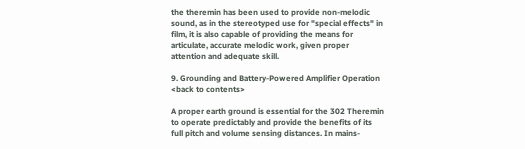the theremin has been used to provide non-melodic sound, as in the stereotyped use for "special effects" in film, it is also capable of providing the means for articulate, accurate melodic work, given proper attention and adequate skill.

9. Grounding and Battery-Powered Amplifier Operation <back to contents>

A proper earth ground is essential for the 302 Theremin to operate predictably and provide the benefits of its full pitch and volume sensing distances. In mains-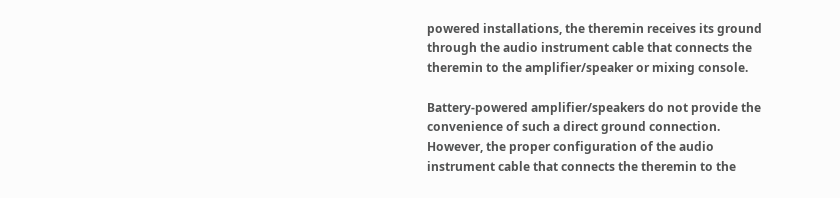powered installations, the theremin receives its ground through the audio instrument cable that connects the theremin to the amplifier/speaker or mixing console.

Battery-powered amplifier/speakers do not provide the convenience of such a direct ground connection. However, the proper configuration of the audio instrument cable that connects the theremin to the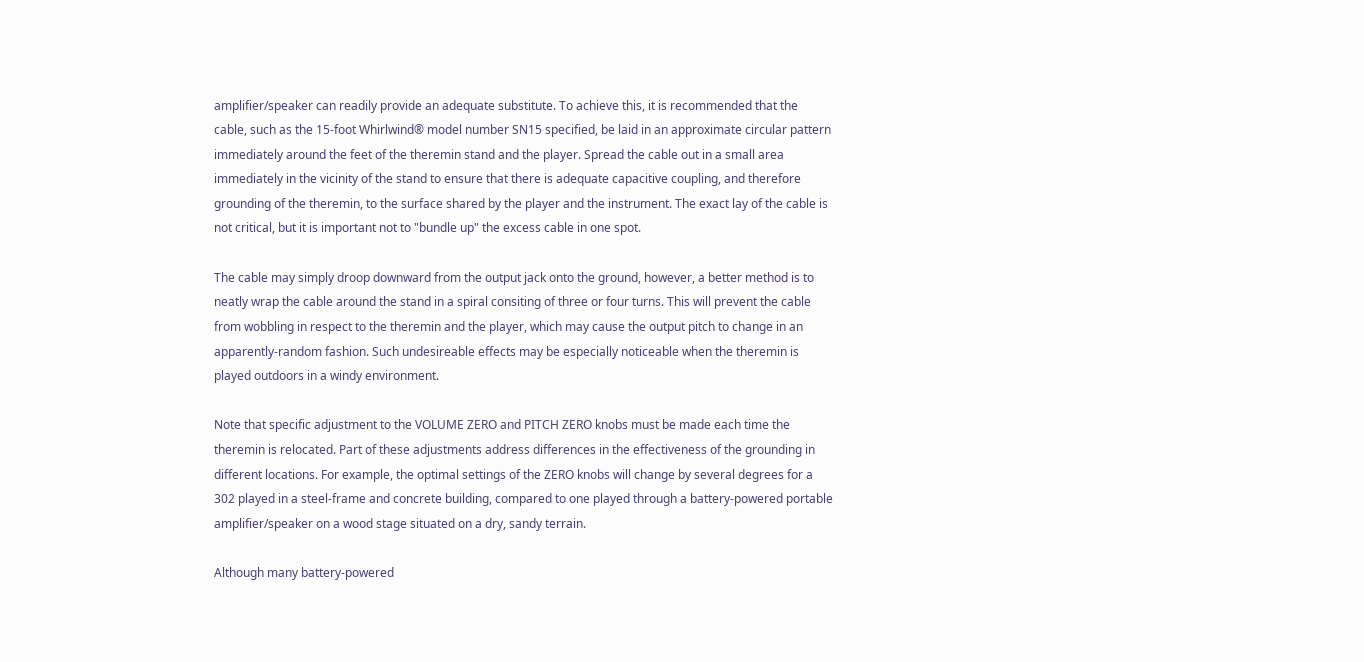amplifier/speaker can readily provide an adequate substitute. To achieve this, it is recommended that the cable, such as the 15-foot Whirlwind® model number SN15 specified, be laid in an approximate circular pattern immediately around the feet of the theremin stand and the player. Spread the cable out in a small area immediately in the vicinity of the stand to ensure that there is adequate capacitive coupling, and therefore grounding of the theremin, to the surface shared by the player and the instrument. The exact lay of the cable is not critical, but it is important not to "bundle up" the excess cable in one spot.

The cable may simply droop downward from the output jack onto the ground, however, a better method is to neatly wrap the cable around the stand in a spiral consiting of three or four turns. This will prevent the cable from wobbling in respect to the theremin and the player, which may cause the output pitch to change in an apparently-random fashion. Such undesireable effects may be especially noticeable when the theremin is played outdoors in a windy environment.

Note that specific adjustment to the VOLUME ZERO and PITCH ZERO knobs must be made each time the theremin is relocated. Part of these adjustments address differences in the effectiveness of the grounding in different locations. For example, the optimal settings of the ZERO knobs will change by several degrees for a 302 played in a steel-frame and concrete building, compared to one played through a battery-powered portable amplifier/speaker on a wood stage situated on a dry, sandy terrain.

Although many battery-powered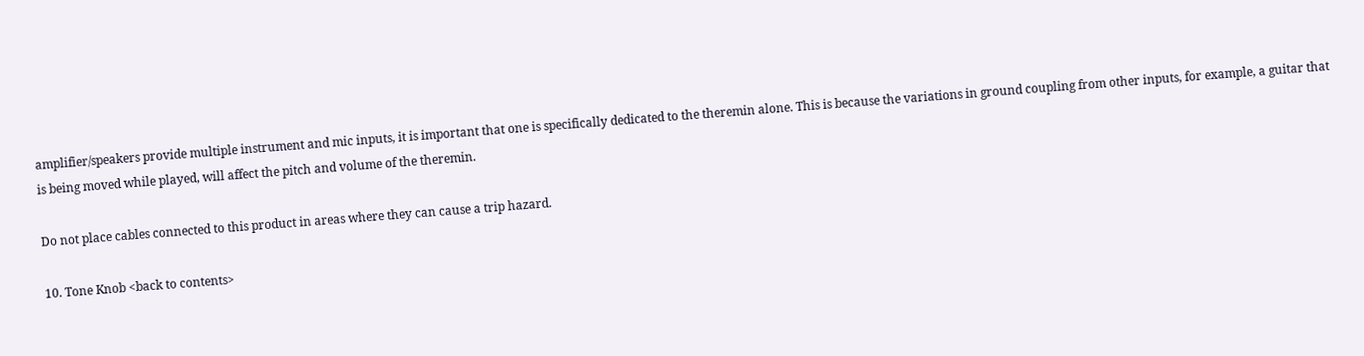amplifier/speakers provide multiple instrument and mic inputs, it is important that one is specifically dedicated to the theremin alone. This is because the variations in ground coupling from other inputs, for example, a guitar that is being moved while played, will affect the pitch and volume of the theremin.

Do not place cables connected to this product in areas where they can cause a trip hazard.

10. Tone Knob <back to contents>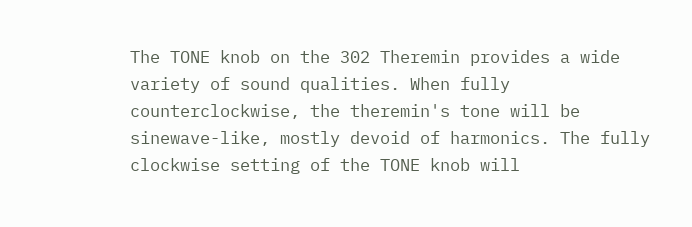The TONE knob on the 302 Theremin provides a wide variety of sound qualities. When fully counterclockwise, the theremin's tone will be sinewave-like, mostly devoid of harmonics. The fully clockwise setting of the TONE knob will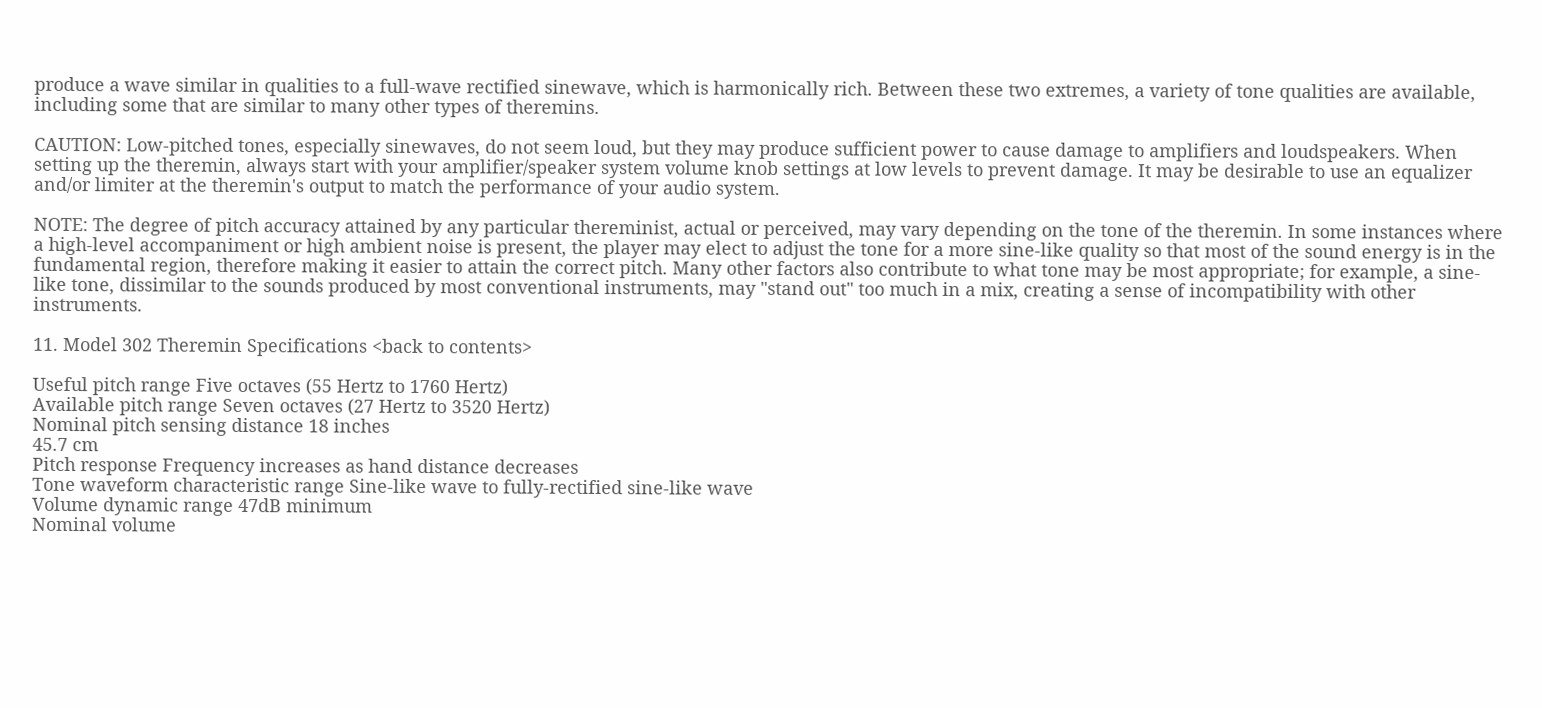produce a wave similar in qualities to a full-wave rectified sinewave, which is harmonically rich. Between these two extremes, a variety of tone qualities are available, including some that are similar to many other types of theremins.

CAUTION: Low-pitched tones, especially sinewaves, do not seem loud, but they may produce sufficient power to cause damage to amplifiers and loudspeakers. When setting up the theremin, always start with your amplifier/speaker system volume knob settings at low levels to prevent damage. It may be desirable to use an equalizer and/or limiter at the theremin's output to match the performance of your audio system.

NOTE: The degree of pitch accuracy attained by any particular thereminist, actual or perceived, may vary depending on the tone of the theremin. In some instances where a high-level accompaniment or high ambient noise is present, the player may elect to adjust the tone for a more sine-like quality so that most of the sound energy is in the fundamental region, therefore making it easier to attain the correct pitch. Many other factors also contribute to what tone may be most appropriate; for example, a sine-like tone, dissimilar to the sounds produced by most conventional instruments, may "stand out" too much in a mix, creating a sense of incompatibility with other instruments.

11. Model 302 Theremin Specifications <back to contents>

Useful pitch range Five octaves (55 Hertz to 1760 Hertz)
Available pitch range Seven octaves (27 Hertz to 3520 Hertz)
Nominal pitch sensing distance 18 inches
45.7 cm
Pitch response Frequency increases as hand distance decreases
Tone waveform characteristic range Sine-like wave to fully-rectified sine-like wave
Volume dynamic range 47dB minimum
Nominal volume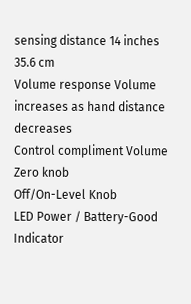sensing distance 14 inches
35.6 cm
Volume response Volume increases as hand distance decreases
Control compliment Volume Zero knob
Off/On-Level Knob
LED Power / Battery-Good Indicator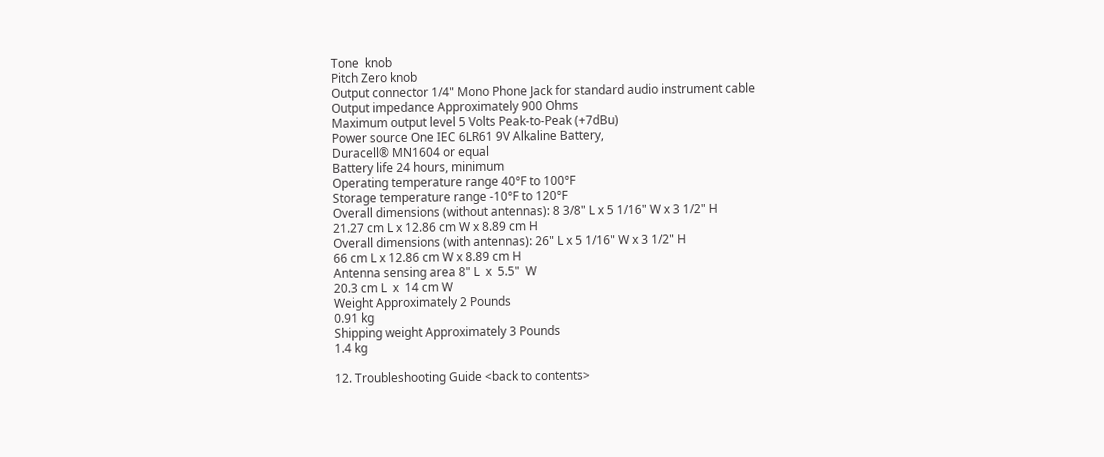Tone  knob
Pitch Zero knob
Output connector 1/4" Mono Phone Jack for standard audio instrument cable
Output impedance Approximately 900 Ohms
Maximum output level 5 Volts Peak-to-Peak (+7dBu)
Power source One IEC 6LR61 9V Alkaline Battery,
Duracell® MN1604 or equal
Battery life 24 hours, minimum
Operating temperature range 40°F to 100°F
Storage temperature range -10°F to 120°F
Overall dimensions (without antennas): 8 3/8" L x 5 1/16" W x 3 1/2" H
21.27 cm L x 12.86 cm W x 8.89 cm H
Overall dimensions (with antennas): 26" L x 5 1/16" W x 3 1/2" H
66 cm L x 12.86 cm W x 8.89 cm H
Antenna sensing area 8" L  x  5.5"  W
20.3 cm L  x  14 cm W
Weight Approximately 2 Pounds
0.91 kg
Shipping weight Approximately 3 Pounds
1.4 kg

12. Troubleshooting Guide <back to contents>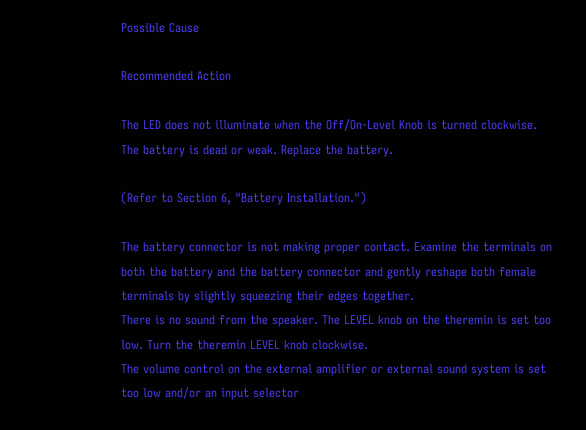Possible Cause

Recommended Action

The LED does not illuminate when the Off/On-Level Knob is turned clockwise. The battery is dead or weak. Replace the battery.

(Refer to Section 6, "Battery Installation.")

The battery connector is not making proper contact. Examine the terminals on both the battery and the battery connector and gently reshape both female terminals by slightly squeezing their edges together.
There is no sound from the speaker. The LEVEL knob on the theremin is set too low. Turn the theremin LEVEL knob clockwise.
The volume control on the external amplifier or external sound system is set too low and/or an input selector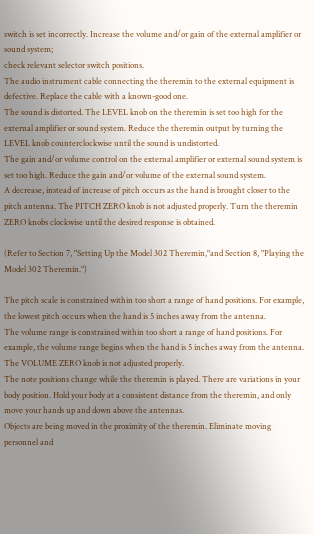switch is set incorrectly. Increase the volume and/or gain of the external amplifier or sound system;
check relevant selector switch positions.
The audio instrument cable connecting the theremin to the external equipment is defective. Replace the cable with a known-good one.
The sound is distorted. The LEVEL knob on the theremin is set too high for the external amplifier or sound system. Reduce the theremin output by turning the LEVEL knob counterclockwise until the sound is undistorted.
The gain and/or volume control on the external amplifier or external sound system is set too high. Reduce the gain and/or volume of the external sound system.
A decrease, instead of increase of pitch occurs as the hand is brought closer to the pitch antenna. The PITCH ZERO knob is not adjusted properly. Turn the theremin ZERO knobs clockwise until the desired response is obtained.

(Refer to Section 7, "Setting Up the Model 302 Theremin,"and Section 8, "Playing the Model 302 Theremin.")

The pitch scale is constrained within too short a range of hand positions. For example, the lowest pitch occurs when the hand is 5 inches away from the antenna.
The volume range is constrained within too short a range of hand positions. For example, the volume range begins when the hand is 5 inches away from the antenna. The VOLUME ZERO knob is not adjusted properly.
The note positions change while the theremin is played. There are variations in your body position. Hold your body at a consistent distance from the theremin, and only move your hands up and down above the antennas.
Objects are being moved in the proximity of the theremin. Eliminate moving personnel and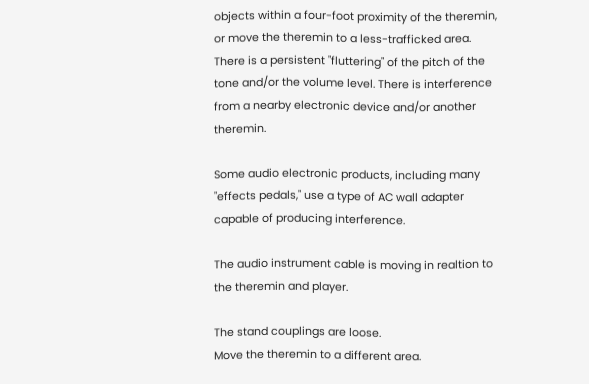objects within a four-foot proximity of the theremin, or move the theremin to a less-trafficked area.
There is a persistent "fluttering" of the pitch of the tone and/or the volume level. There is interference from a nearby electronic device and/or another theremin.

Some audio electronic products, including many "effects pedals," use a type of AC wall adapter capable of producing interference.

The audio instrument cable is moving in realtion to the theremin and player.

The stand couplings are loose.
Move the theremin to a different area.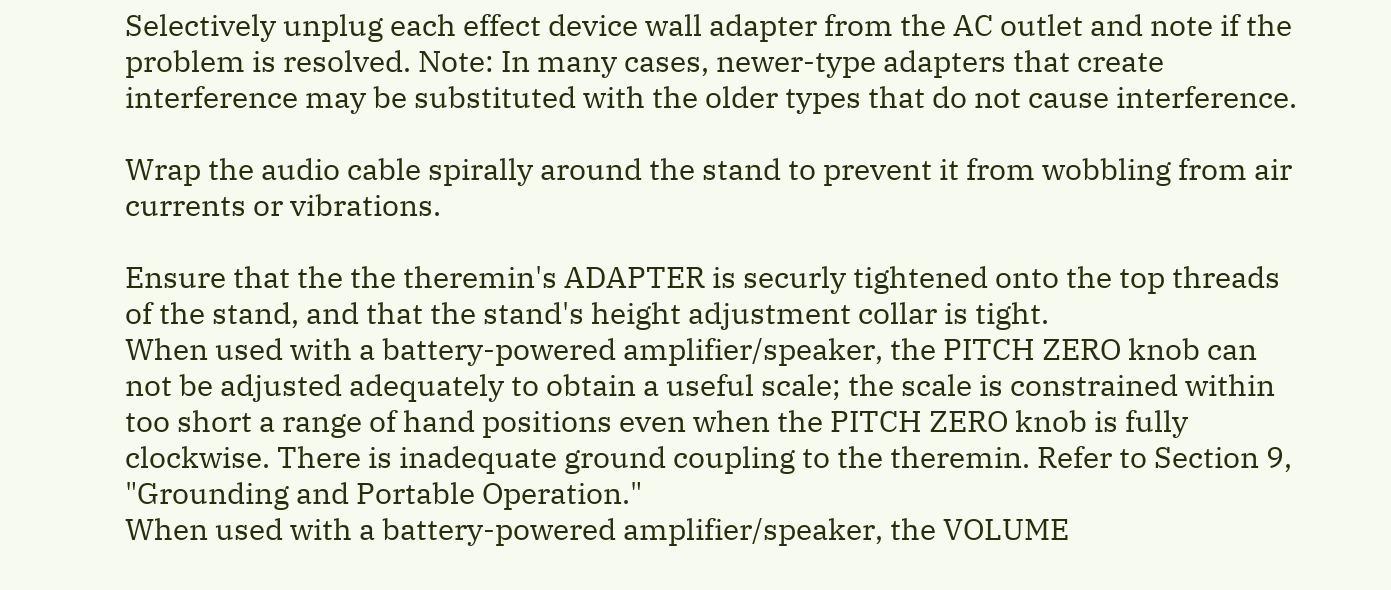Selectively unplug each effect device wall adapter from the AC outlet and note if the problem is resolved. Note: In many cases, newer-type adapters that create interference may be substituted with the older types that do not cause interference.

Wrap the audio cable spirally around the stand to prevent it from wobbling from air currents or vibrations.

Ensure that the the theremin's ADAPTER is securly tightened onto the top threads of the stand, and that the stand's height adjustment collar is tight.
When used with a battery-powered amplifier/speaker, the PITCH ZERO knob can not be adjusted adequately to obtain a useful scale; the scale is constrained within too short a range of hand positions even when the PITCH ZERO knob is fully clockwise. There is inadequate ground coupling to the theremin. Refer to Section 9, "Grounding and Portable Operation."
When used with a battery-powered amplifier/speaker, the VOLUME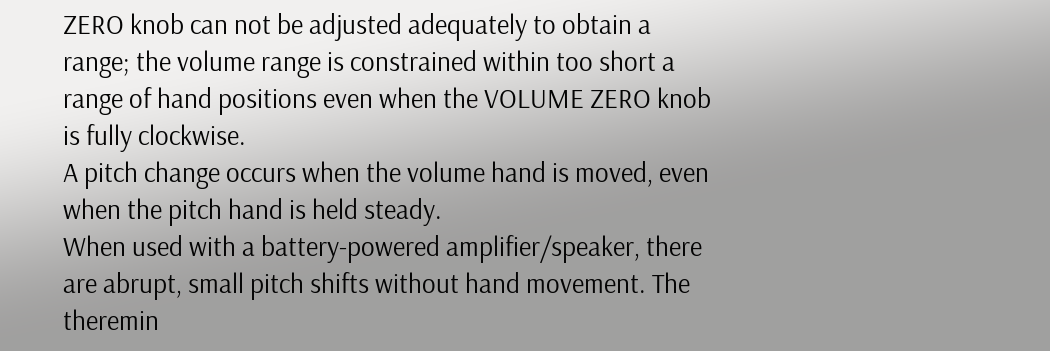ZERO knob can not be adjusted adequately to obtain a range; the volume range is constrained within too short a range of hand positions even when the VOLUME ZERO knob is fully clockwise.
A pitch change occurs when the volume hand is moved, even when the pitch hand is held steady.
When used with a battery-powered amplifier/speaker, there are abrupt, small pitch shifts without hand movement. The theremin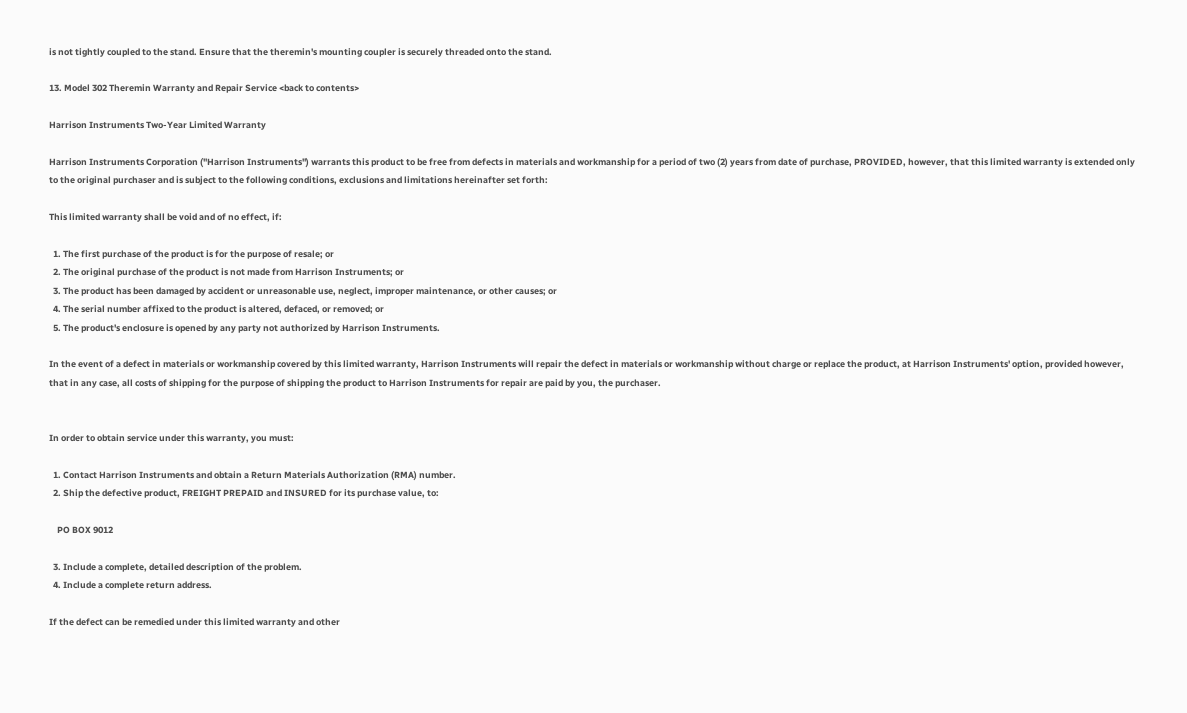is not tightly coupled to the stand. Ensure that the theremin's mounting coupler is securely threaded onto the stand.

13. Model 302 Theremin Warranty and Repair Service <back to contents>

Harrison Instruments Two-Year Limited Warranty

Harrison Instruments Corporation ("Harrison Instruments") warrants this product to be free from defects in materials and workmanship for a period of two (2) years from date of purchase, PROVIDED, however, that this limited warranty is extended only to the original purchaser and is subject to the following conditions, exclusions and limitations hereinafter set forth:

This limited warranty shall be void and of no effect, if:

  1. The first purchase of the product is for the purpose of resale; or
  2. The original purchase of the product is not made from Harrison Instruments; or
  3. The product has been damaged by accident or unreasonable use, neglect, improper maintenance, or other causes; or
  4. The serial number affixed to the product is altered, defaced, or removed; or
  5. The product's enclosure is opened by any party not authorized by Harrison Instruments.

In the event of a defect in materials or workmanship covered by this limited warranty, Harrison Instruments will repair the defect in materials or workmanship without charge or replace the product, at Harrison Instruments' option, provided however, that in any case, all costs of shipping for the purpose of shipping the product to Harrison Instruments for repair are paid by you, the purchaser.


In order to obtain service under this warranty, you must:

  1. Contact Harrison Instruments and obtain a Return Materials Authorization (RMA) number.
  2. Ship the defective product, FREIGHT PREPAID and INSURED for its purchase value, to:

    PO BOX 9012

  3. Include a complete, detailed description of the problem.
  4. Include a complete return address.

If the defect can be remedied under this limited warranty and other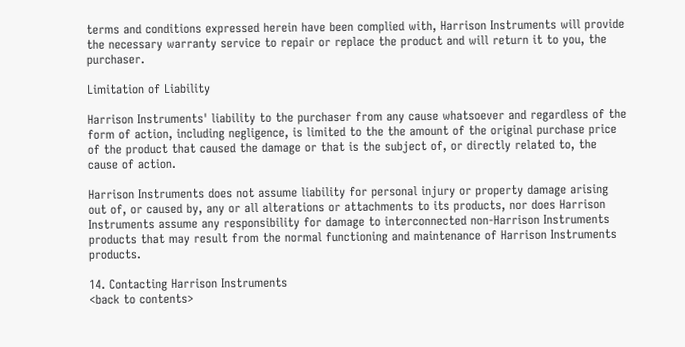terms and conditions expressed herein have been complied with, Harrison Instruments will provide the necessary warranty service to repair or replace the product and will return it to you, the purchaser.

Limitation of Liability

Harrison Instruments' liability to the purchaser from any cause whatsoever and regardless of the form of action, including negligence, is limited to the the amount of the original purchase price of the product that caused the damage or that is the subject of, or directly related to, the cause of action.

Harrison Instruments does not assume liability for personal injury or property damage arising out of, or caused by, any or all alterations or attachments to its products, nor does Harrison Instruments assume any responsibility for damage to interconnected non-Harrison Instruments products that may result from the normal functioning and maintenance of Harrison Instruments products.

14. Contacting Harrison Instruments
<back to contents>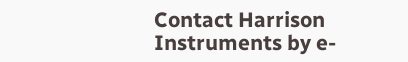Contact Harrison Instruments by e-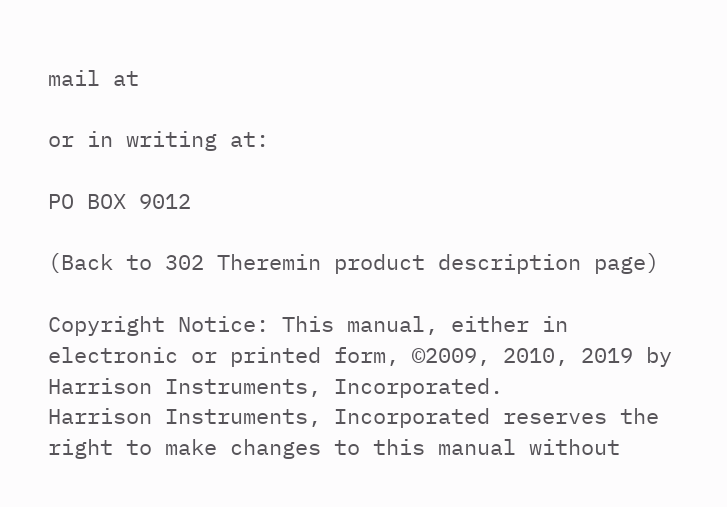mail at

or in writing at:

PO BOX 9012

(Back to 302 Theremin product description page)

Copyright Notice: This manual, either in electronic or printed form, ©2009, 2010, 2019 by Harrison Instruments, Incorporated.
Harrison Instruments, Incorporated reserves the right to make changes to this manual without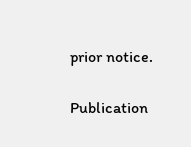prior notice.

Publication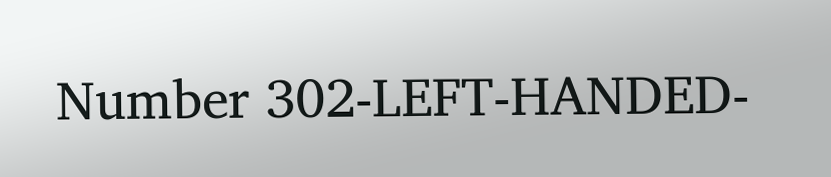Number 302-LEFT-HANDED-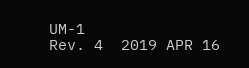UM-1
Rev. 4  2019 APR 16